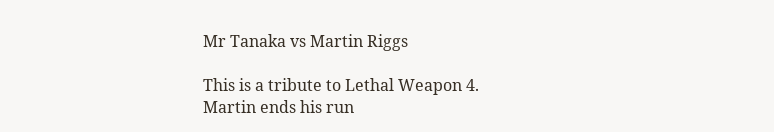Mr Tanaka vs Martin Riggs

This is a tribute to Lethal Weapon 4. Martin ends his run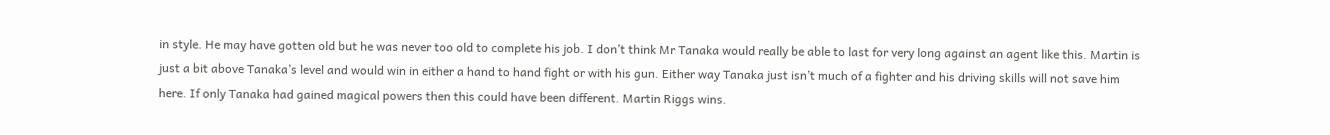in style. He may have gotten old but he was never too old to complete his job. I don’t think Mr Tanaka would really be able to last for very long against an agent like this. Martin is just a bit above Tanaka’s level and would win in either a hand to hand fight or with his gun. Either way Tanaka just isn’t much of a fighter and his driving skills will not save him here. If only Tanaka had gained magical powers then this could have been different. Martin Riggs wins.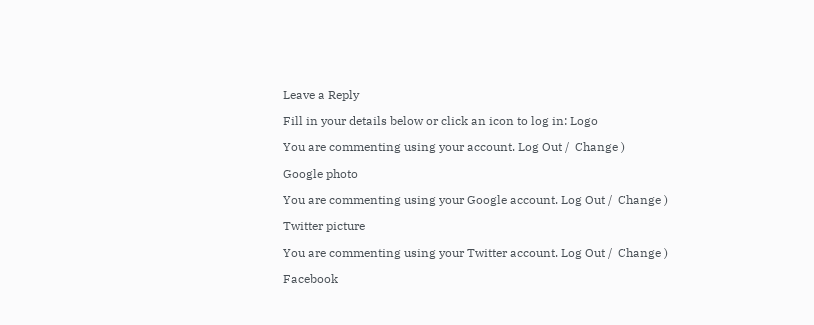Leave a Reply

Fill in your details below or click an icon to log in: Logo

You are commenting using your account. Log Out /  Change )

Google photo

You are commenting using your Google account. Log Out /  Change )

Twitter picture

You are commenting using your Twitter account. Log Out /  Change )

Facebook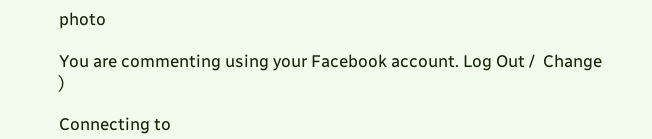photo

You are commenting using your Facebook account. Log Out /  Change )

Connecting to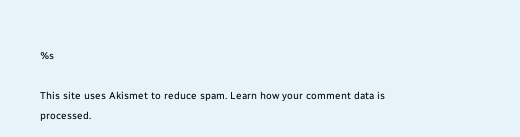%s

This site uses Akismet to reduce spam. Learn how your comment data is processed.